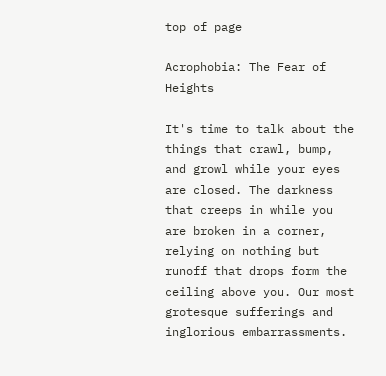top of page

Acrophobia: The Fear of Heights

It's time to talk about the things that crawl, bump, and growl while your eyes are closed. The darkness that creeps in while you are broken in a corner, relying on nothing but runoff that drops form the ceiling above you. Our most grotesque sufferings and inglorious embarrassments.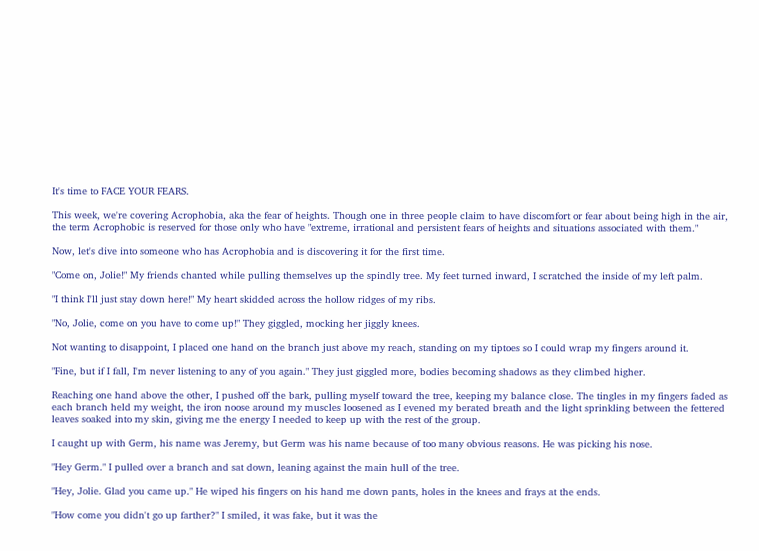It's time to FACE YOUR FEARS.

This week, we're covering Acrophobia, aka the fear of heights. Though one in three people claim to have discomfort or fear about being high in the air, the term Acrophobic is reserved for those only who have "extreme, irrational and persistent fears of heights and situations associated with them."

Now, let's dive into someone who has Acrophobia and is discovering it for the first time.

"Come on, Jolie!" My friends chanted while pulling themselves up the spindly tree. My feet turned inward, I scratched the inside of my left palm.

"I think I'll just stay down here!" My heart skidded across the hollow ridges of my ribs.

"No, Jolie, come on you have to come up!" They giggled, mocking her jiggly knees.

Not wanting to disappoint, I placed one hand on the branch just above my reach, standing on my tiptoes so I could wrap my fingers around it.

"Fine, but if I fall, I'm never listening to any of you again." They just giggled more, bodies becoming shadows as they climbed higher.

Reaching one hand above the other, I pushed off the bark, pulling myself toward the tree, keeping my balance close. The tingles in my fingers faded as each branch held my weight, the iron noose around my muscles loosened as I evened my berated breath and the light sprinkling between the fettered leaves soaked into my skin, giving me the energy I needed to keep up with the rest of the group.

I caught up with Germ, his name was Jeremy, but Germ was his name because of too many obvious reasons. He was picking his nose.

"Hey Germ." I pulled over a branch and sat down, leaning against the main hull of the tree.

"Hey, Jolie. Glad you came up." He wiped his fingers on his hand me down pants, holes in the knees and frays at the ends.

"How come you didn't go up farther?" I smiled, it was fake, but it was the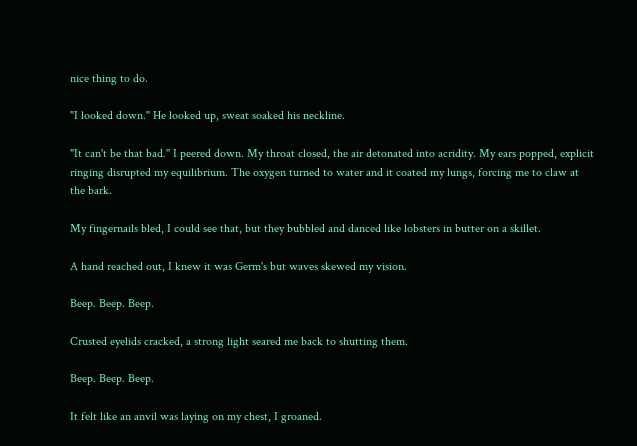nice thing to do.

"I looked down." He looked up, sweat soaked his neckline.

"It can't be that bad." I peered down. My throat closed, the air detonated into acridity. My ears popped, explicit ringing disrupted my equilibrium. The oxygen turned to water and it coated my lungs, forcing me to claw at the bark.

My fingernails bled, I could see that, but they bubbled and danced like lobsters in butter on a skillet.

A hand reached out, I knew it was Germ's but waves skewed my vision.

Beep. Beep. Beep.

Crusted eyelids cracked, a strong light seared me back to shutting them.

Beep. Beep. Beep.

It felt like an anvil was laying on my chest, I groaned.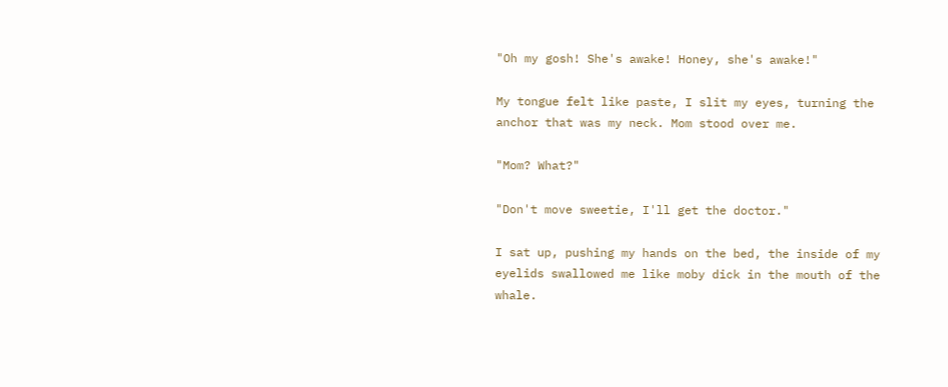"Oh my gosh! She's awake! Honey, she's awake!"

My tongue felt like paste, I slit my eyes, turning the anchor that was my neck. Mom stood over me.

"Mom? What?"

"Don't move sweetie, I'll get the doctor."

I sat up, pushing my hands on the bed, the inside of my eyelids swallowed me like moby dick in the mouth of the whale.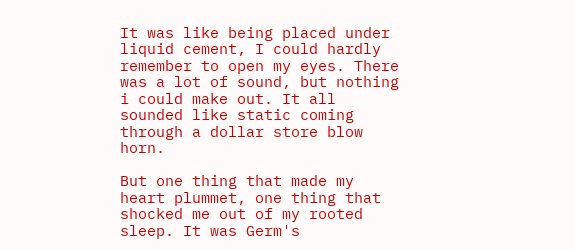It was like being placed under liquid cement, I could hardly remember to open my eyes. There was a lot of sound, but nothing i could make out. It all sounded like static coming through a dollar store blow horn.

But one thing that made my heart plummet, one thing that shocked me out of my rooted sleep. It was Germ's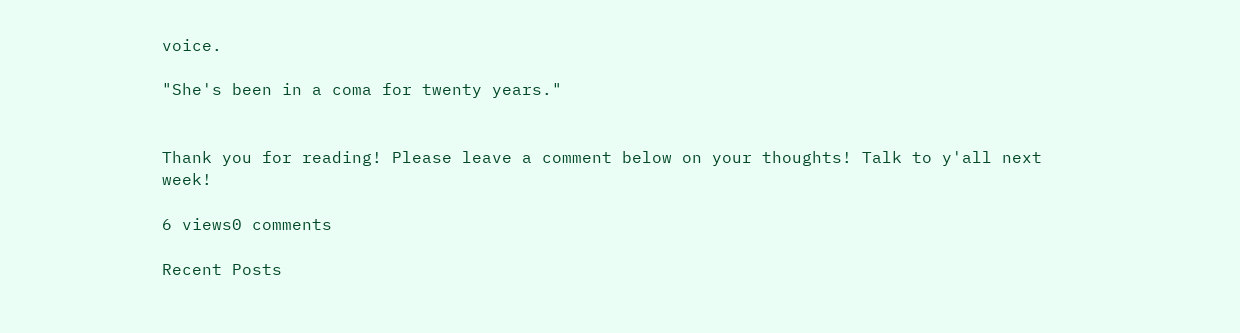voice.

"She's been in a coma for twenty years."


Thank you for reading! Please leave a comment below on your thoughts! Talk to y'all next week!

6 views0 comments

Recent Posts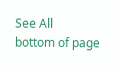See All
bottom of page